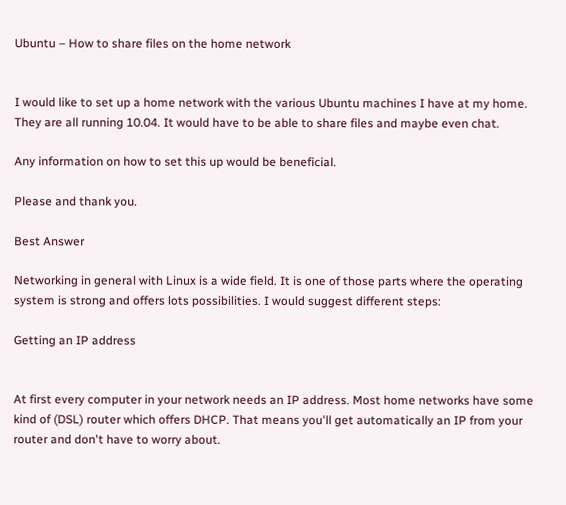Ubuntu – How to share files on the home network


I would like to set up a home network with the various Ubuntu machines I have at my home. They are all running 10.04. It would have to be able to share files and maybe even chat.

Any information on how to set this up would be beneficial.

Please and thank you.

Best Answer

Networking in general with Linux is a wide field. It is one of those parts where the operating system is strong and offers lots possibilities. I would suggest different steps:

Getting an IP address


At first every computer in your network needs an IP address. Most home networks have some kind of (DSL) router which offers DHCP. That means you'll get automatically an IP from your router and don't have to worry about.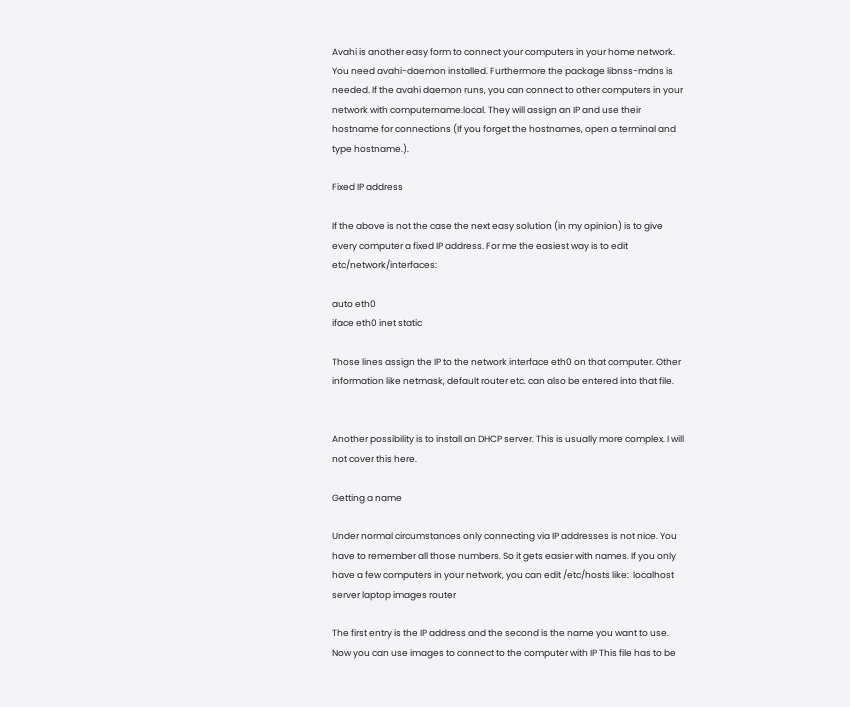Avahi is another easy form to connect your computers in your home network. You need avahi-daemon installed. Furthermore the package libnss-mdns is needed. If the avahi daemon runs, you can connect to other computers in your network with computername.local. They will assign an IP and use their hostname for connections (If you forget the hostnames, open a terminal and type hostname.).

Fixed IP address

If the above is not the case the next easy solution (in my opinion) is to give every computer a fixed IP address. For me the easiest way is to edit etc/network/interfaces:

auto eth0
iface eth0 inet static

Those lines assign the IP to the network interface eth0 on that computer. Other information like netmask, default router etc. can also be entered into that file.


Another possibility is to install an DHCP server. This is usually more complex. I will not cover this here.

Getting a name

Under normal circumstances only connecting via IP addresses is not nice. You have to remember all those numbers. So it gets easier with names. If you only have a few computers in your network, you can edit /etc/hosts like:  localhost server laptop images router

The first entry is the IP address and the second is the name you want to use. Now you can use images to connect to the computer with IP This file has to be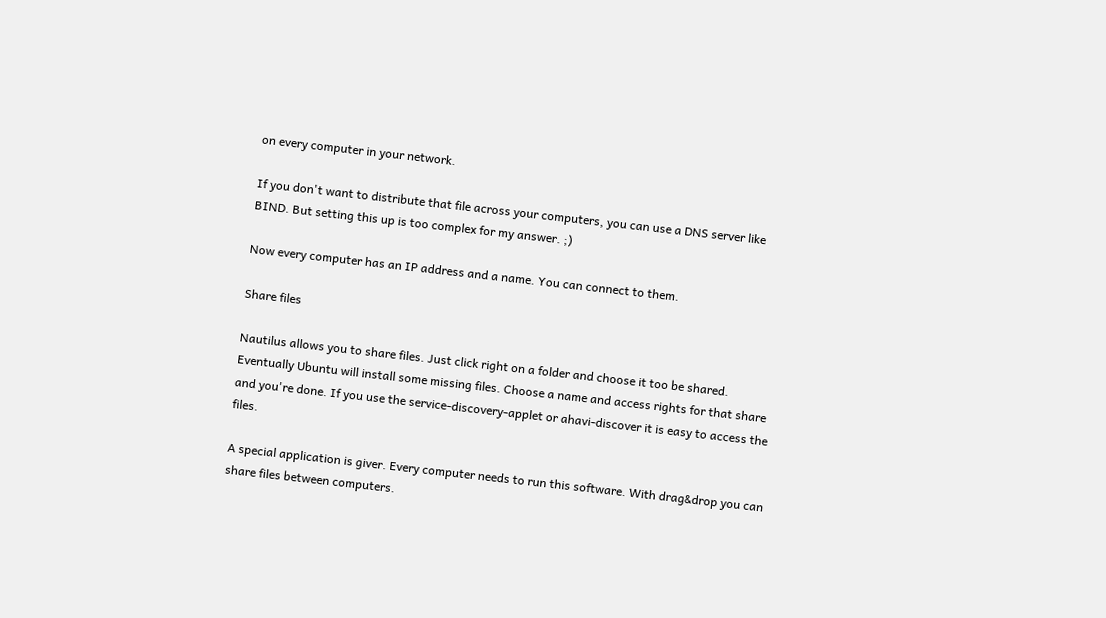on every computer in your network.

If you don't want to distribute that file across your computers, you can use a DNS server like BIND. But setting this up is too complex for my answer. ;)

Now every computer has an IP address and a name. You can connect to them.

Share files

Nautilus allows you to share files. Just click right on a folder and choose it too be shared. Eventually Ubuntu will install some missing files. Choose a name and access rights for that share and you're done. If you use the service-discovery-applet or ahavi-discover it is easy to access the files.

A special application is giver. Every computer needs to run this software. With drag&drop you can share files between computers.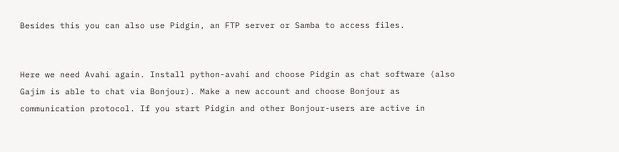Besides this you can also use Pidgin, an FTP server or Samba to access files.


Here we need Avahi again. Install python-avahi and choose Pidgin as chat software (also Gajim is able to chat via Bonjour). Make a new account and choose Bonjour as communication protocol. If you start Pidgin and other Bonjour-users are active in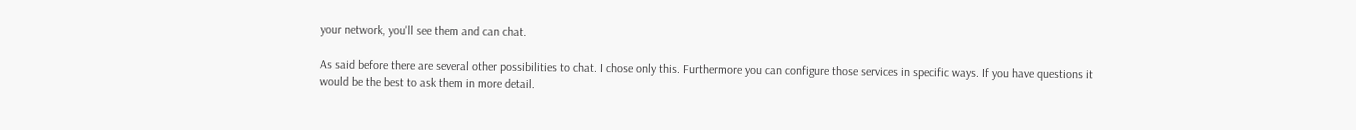your network, you'll see them and can chat.

As said before there are several other possibilities to chat. I chose only this. Furthermore you can configure those services in specific ways. If you have questions it would be the best to ask them in more detail.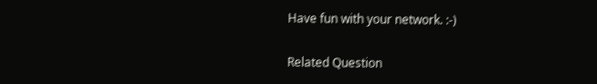Have fun with your network. :-)

Related Question